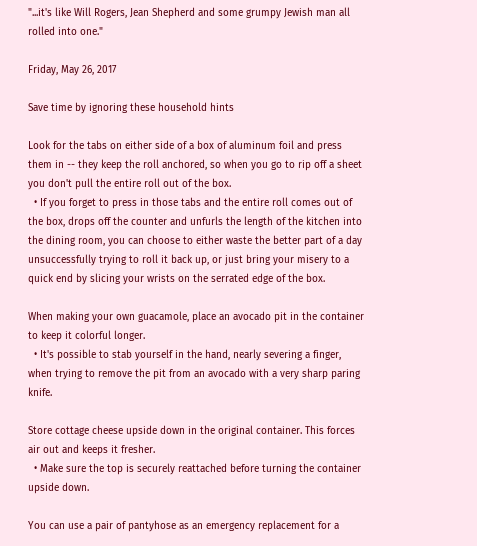"...it's like Will Rogers, Jean Shepherd and some grumpy Jewish man all rolled into one."

Friday, May 26, 2017

Save time by ignoring these household hints

Look for the tabs on either side of a box of aluminum foil and press them in -- they keep the roll anchored, so when you go to rip off a sheet you don't pull the entire roll out of the box.
  • If you forget to press in those tabs and the entire roll comes out of the box, drops off the counter and unfurls the length of the kitchen into the dining room, you can choose to either waste the better part of a day unsuccessfully trying to roll it back up, or just bring your misery to a quick end by slicing your wrists on the serrated edge of the box.

When making your own guacamole, place an avocado pit in the container to keep it colorful longer.
  • It's possible to stab yourself in the hand, nearly severing a finger, when trying to remove the pit from an avocado with a very sharp paring knife.

Store cottage cheese upside down in the original container. This forces air out and keeps it fresher.
  • Make sure the top is securely reattached before turning the container upside down.

You can use a pair of pantyhose as an emergency replacement for a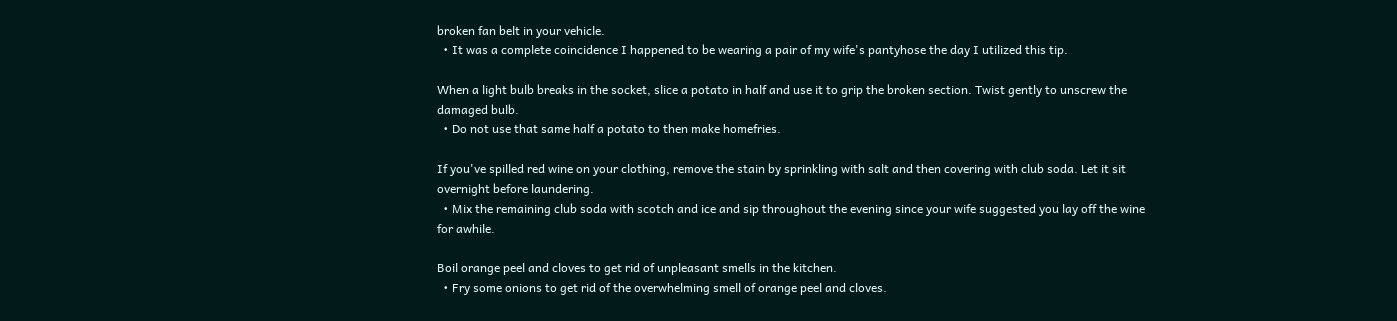broken fan belt in your vehicle.
  • It was a complete coincidence I happened to be wearing a pair of my wife's pantyhose the day I utilized this tip.

When a light bulb breaks in the socket, slice a potato in half and use it to grip the broken section. Twist gently to unscrew the damaged bulb.
  • Do not use that same half a potato to then make homefries.

If you've spilled red wine on your clothing, remove the stain by sprinkling with salt and then covering with club soda. Let it sit overnight before laundering.
  • Mix the remaining club soda with scotch and ice and sip throughout the evening since your wife suggested you lay off the wine for awhile.

Boil orange peel and cloves to get rid of unpleasant smells in the kitchen.
  • Fry some onions to get rid of the overwhelming smell of orange peel and cloves.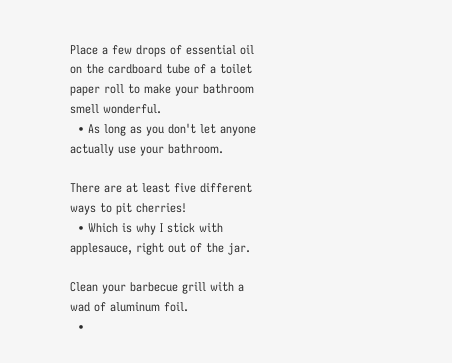Place a few drops of essential oil on the cardboard tube of a toilet paper roll to make your bathroom smell wonderful.
  • As long as you don't let anyone actually use your bathroom.

There are at least five different ways to pit cherries!
  • Which is why I stick with applesauce, right out of the jar.

Clean your barbecue grill with a wad of aluminum foil.
  •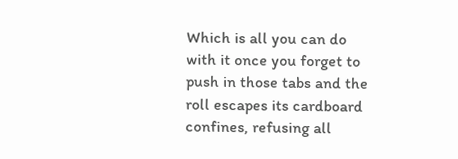Which is all you can do with it once you forget to push in those tabs and the roll escapes its cardboard confines, refusing all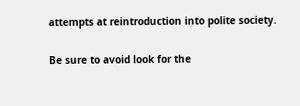attempts at reintroduction into polite society.

Be sure to avoid look for the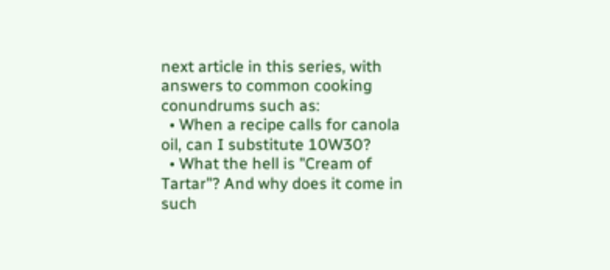next article in this series, with answers to common cooking conundrums such as:
  • When a recipe calls for canola oil, can I substitute 10W30?
  • What the hell is "Cream of Tartar"? And why does it come in such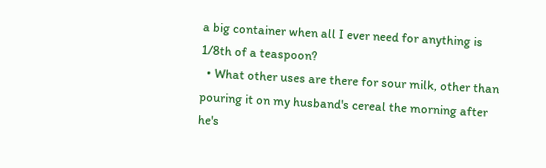a big container when all I ever need for anything is 1/8th of a teaspoon?
  • What other uses are there for sour milk, other than pouring it on my husband's cereal the morning after he's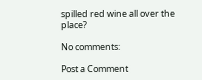spilled red wine all over the place?

No comments:

Post a Comment